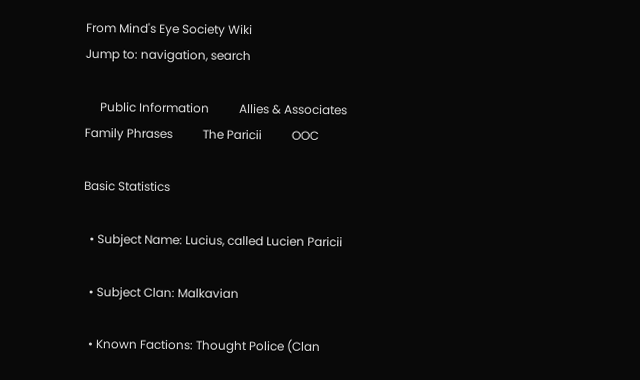From Mind's Eye Society Wiki
Jump to: navigation, search

     Public Information          Allies & Associates          Family Phrases          The Paricii          OOC

Basic Statistics

  • Subject Name: Lucius, called Lucien Paricii

  • Subject Clan: Malkavian

  • Known Factions: Thought Police (Clan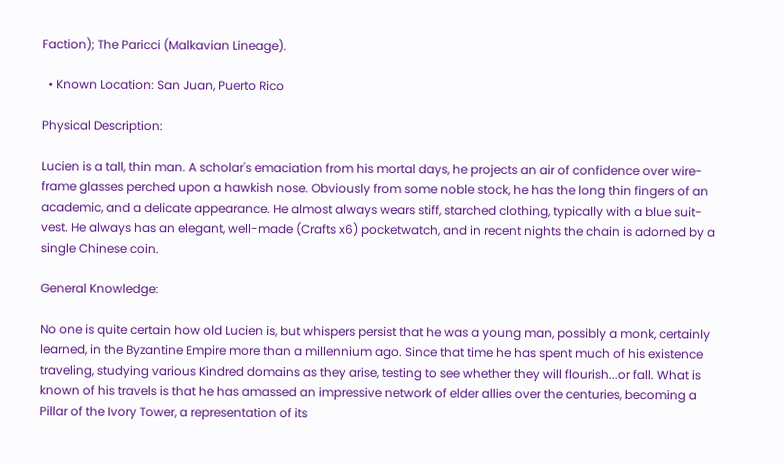Faction); The Paricci (Malkavian Lineage).

  • Known Location: San Juan, Puerto Rico

Physical Description:

Lucien is a tall, thin man. A scholar's emaciation from his mortal days, he projects an air of confidence over wire-frame glasses perched upon a hawkish nose. Obviously from some noble stock, he has the long thin fingers of an academic, and a delicate appearance. He almost always wears stiff, starched clothing, typically with a blue suit-vest. He always has an elegant, well-made (Crafts x6) pocketwatch, and in recent nights the chain is adorned by a single Chinese coin.

General Knowledge:

No one is quite certain how old Lucien is, but whispers persist that he was a young man, possibly a monk, certainly learned, in the Byzantine Empire more than a millennium ago. Since that time he has spent much of his existence traveling, studying various Kindred domains as they arise, testing to see whether they will flourish...or fall. What is known of his travels is that he has amassed an impressive network of elder allies over the centuries, becoming a Pillar of the Ivory Tower, a representation of its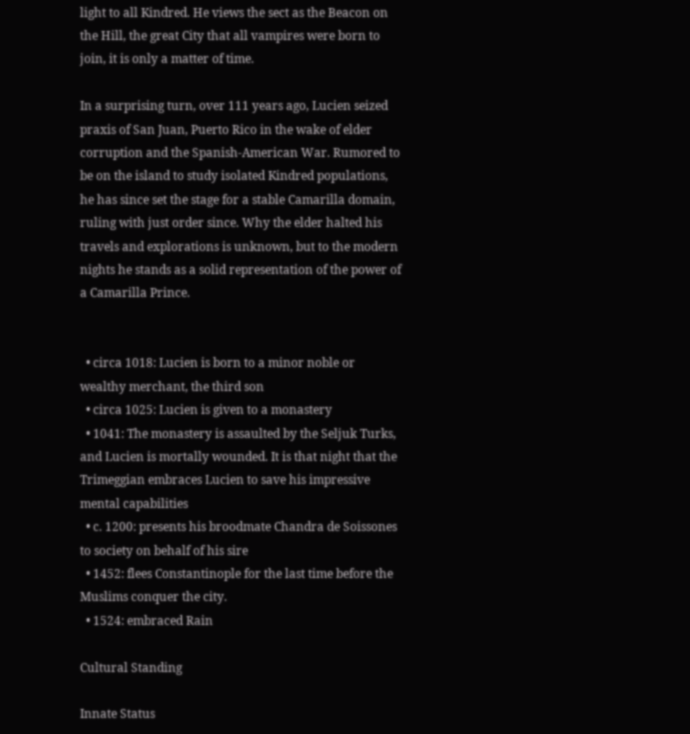light to all Kindred. He views the sect as the Beacon on the Hill, the great City that all vampires were born to join, it is only a matter of time.

In a surprising turn, over 111 years ago, Lucien seized praxis of San Juan, Puerto Rico in the wake of elder corruption and the Spanish-American War. Rumored to be on the island to study isolated Kindred populations, he has since set the stage for a stable Camarilla domain, ruling with just order since. Why the elder halted his travels and explorations is unknown, but to the modern nights he stands as a solid representation of the power of a Camarilla Prince.


  • circa 1018: Lucien is born to a minor noble or wealthy merchant, the third son
  • circa 1025: Lucien is given to a monastery
  • 1041: The monastery is assaulted by the Seljuk Turks, and Lucien is mortally wounded. It is that night that the Trimeggian embraces Lucien to save his impressive mental capabilities
  • c. 1200: presents his broodmate Chandra de Soissones to society on behalf of his sire
  • 1452: flees Constantinople for the last time before the Muslims conquer the city.
  • 1524: embraced Rain

Cultural Standing

Innate Status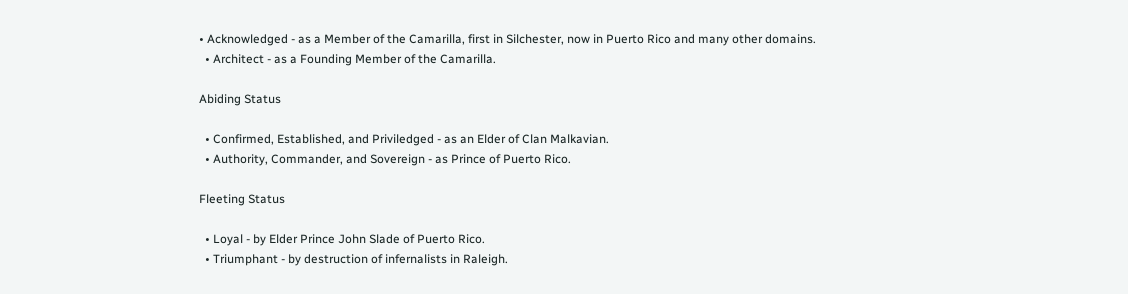• Acknowledged - as a Member of the Camarilla, first in Silchester, now in Puerto Rico and many other domains.
  • Architect - as a Founding Member of the Camarilla.

Abiding Status

  • Confirmed, Established, and Priviledged - as an Elder of Clan Malkavian.
  • Authority, Commander, and Sovereign - as Prince of Puerto Rico.

Fleeting Status

  • Loyal - by Elder Prince John Slade of Puerto Rico.
  • Triumphant - by destruction of infernalists in Raleigh.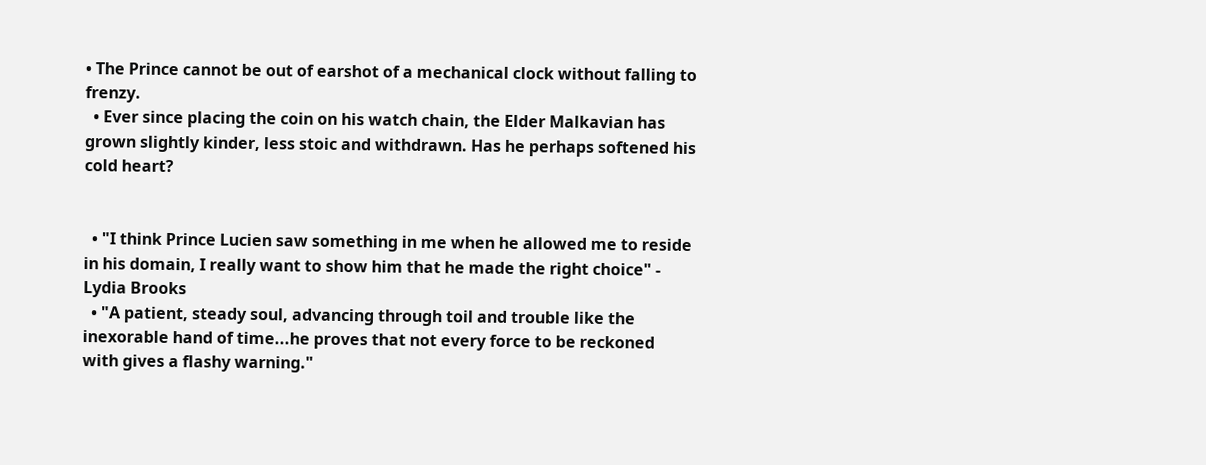• The Prince cannot be out of earshot of a mechanical clock without falling to frenzy.
  • Ever since placing the coin on his watch chain, the Elder Malkavian has grown slightly kinder, less stoic and withdrawn. Has he perhaps softened his cold heart?


  • "I think Prince Lucien saw something in me when he allowed me to reside in his domain, I really want to show him that he made the right choice" - Lydia Brooks
  • "A patient, steady soul, advancing through toil and trouble like the inexorable hand of time...he proves that not every force to be reckoned with gives a flashy warning."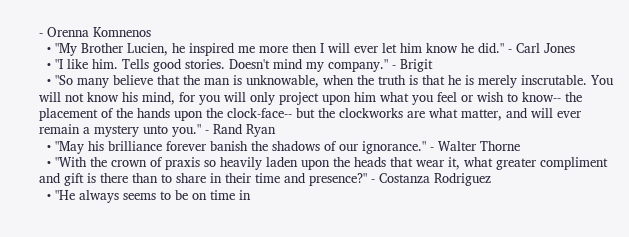- Orenna Komnenos
  • "My Brother Lucien, he inspired me more then I will ever let him know he did." - Carl Jones
  • "I like him. Tells good stories. Doesn't mind my company." - Brigit
  • "So many believe that the man is unknowable, when the truth is that he is merely inscrutable. You will not know his mind, for you will only project upon him what you feel or wish to know-- the placement of the hands upon the clock-face-- but the clockworks are what matter, and will ever remain a mystery unto you." - Rand Ryan
  • "May his brilliance forever banish the shadows of our ignorance." - Walter Thorne
  • "With the crown of praxis so heavily laden upon the heads that wear it, what greater compliment and gift is there than to share in their time and presence?" - Costanza Rodriguez
  • "He always seems to be on time in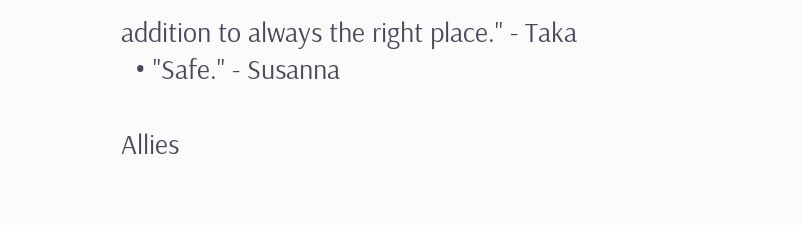addition to always the right place." - Taka
  • "Safe." - Susanna

Allies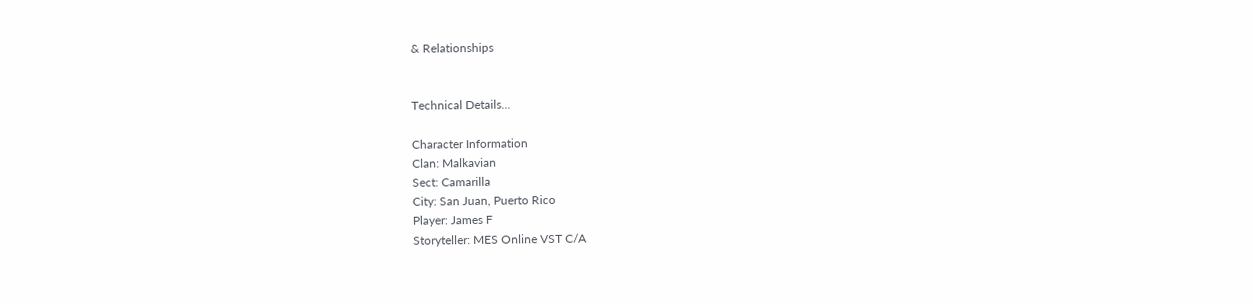& Relationships


Technical Details...

Character Information
Clan: Malkavian
Sect: Camarilla
City: San Juan, Puerto Rico
Player: James F
Storyteller: MES Online VST C/A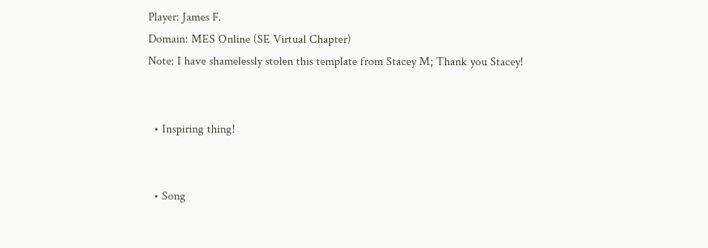Player: James F.
Domain: MES Online (SE Virtual Chapter)
Note: I have shamelessly stolen this template from Stacey M; Thank you Stacey!


  • Inspiring thing!


  • Song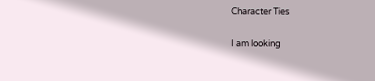Character Ties

I am looking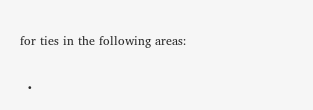for ties in the following areas:

  •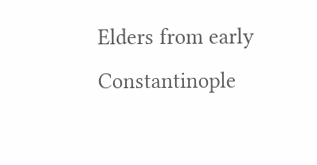Elders from early Constantinople